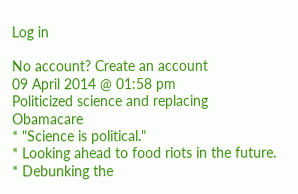Log in

No account? Create an account
09 April 2014 @ 01:58 pm
Politicized science and replacing Obamacare
* "Science is political."
* Looking ahead to food riots in the future.
* Debunking the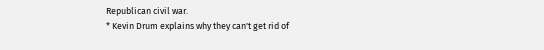Republican civil war.
* Kevin Drum explains why they can't get rid of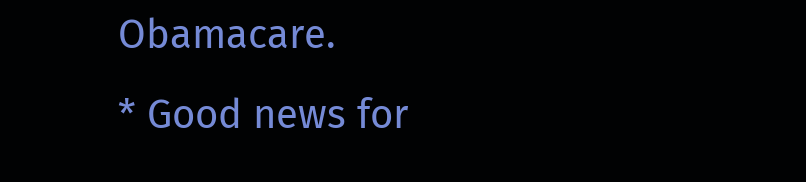Obamacare.
* Good news for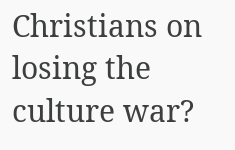Christians on losing the culture war?